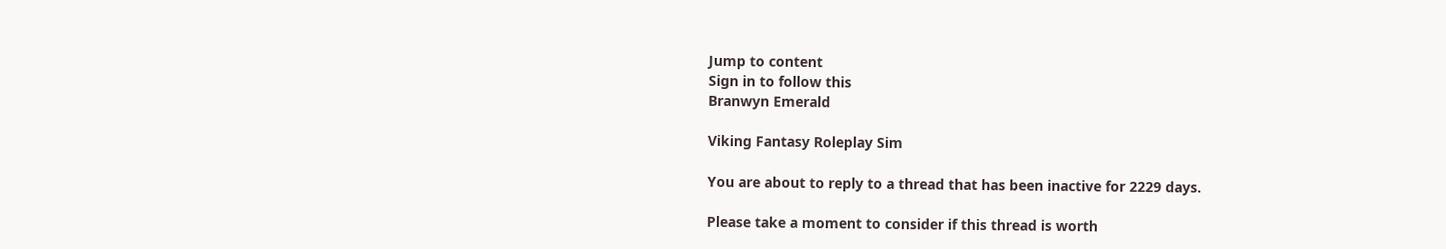Jump to content
Sign in to follow this
Branwyn Emerald

Viking Fantasy Roleplay Sim

You are about to reply to a thread that has been inactive for 2229 days.

Please take a moment to consider if this thread is worth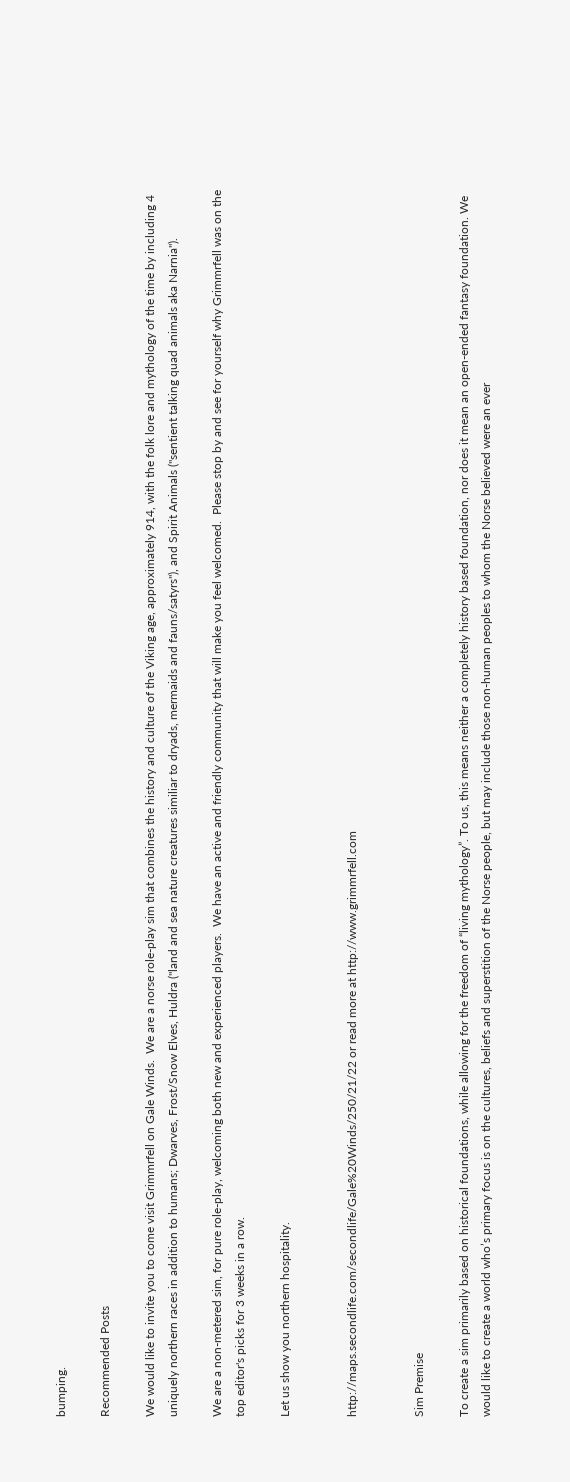bumping.

Recommended Posts

We would like to invite you to come visit Grimmrfell on Gale Winds.  We are a norse role-play sim that combines the history and culture of the Viking age, approximately 914, with the folk lore and mythology of the time by including 4 uniquely northern races in addition to humans; Dwarves, Frost/Snow Elves, Huldra ("land and sea nature creatures similiar to dryads, mermaids and fauns/satyrs"), and Spirit Animals ("sentient talking quad animals aka Narnia").

We are a non-metered sim, for pure role-play, welcoming both new and experienced players.  We have an active and friendly community that will make you feel welcomed.  Please stop by and see for yourself why Grimmrfell was on the top editor's picks for 3 weeks in a row.

Let us show you northern hospitality.


http://maps.secondlife.com/secondlife/Gale%20Winds/250/21/22 or read more at http://www.grimmrfell.com


Sim Premise

To create a sim primarily based on historical foundations, while allowing for the freedom of “living mythology”. To us, this means neither a completely history based foundation, nor does it mean an open-ended fantasy foundation. We would like to create a world who’s primary focus is on the cultures, beliefs and superstition of the Norse people, but may include those non-human peoples to whom the Norse believed were an ever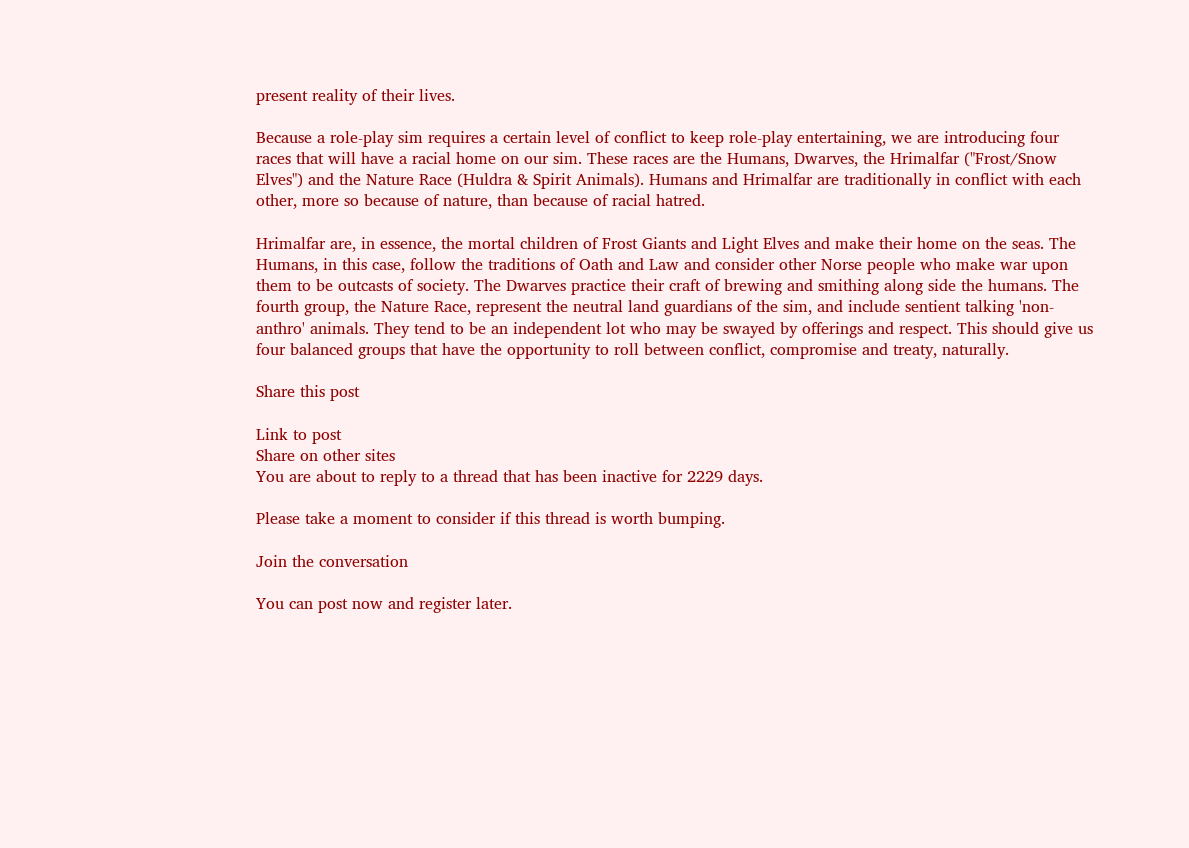present reality of their lives.

Because a role-play sim requires a certain level of conflict to keep role-play entertaining, we are introducing four races that will have a racial home on our sim. These races are the Humans, Dwarves, the Hrimalfar ("Frost/Snow Elves") and the Nature Race (Huldra & Spirit Animals). Humans and Hrimalfar are traditionally in conflict with each other, more so because of nature, than because of racial hatred.

Hrimalfar are, in essence, the mortal children of Frost Giants and Light Elves and make their home on the seas. The Humans, in this case, follow the traditions of Oath and Law and consider other Norse people who make war upon them to be outcasts of society. The Dwarves practice their craft of brewing and smithing along side the humans. The fourth group, the Nature Race, represent the neutral land guardians of the sim, and include sentient talking 'non-anthro' animals. They tend to be an independent lot who may be swayed by offerings and respect. This should give us four balanced groups that have the opportunity to roll between conflict, compromise and treaty, naturally.

Share this post

Link to post
Share on other sites
You are about to reply to a thread that has been inactive for 2229 days.

Please take a moment to consider if this thread is worth bumping.

Join the conversation

You can post now and register later.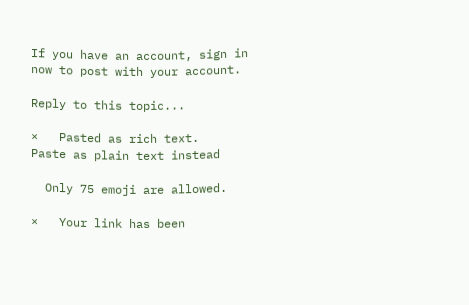If you have an account, sign in now to post with your account.

Reply to this topic...

×   Pasted as rich text.   Paste as plain text instead

  Only 75 emoji are allowed.

×   Your link has been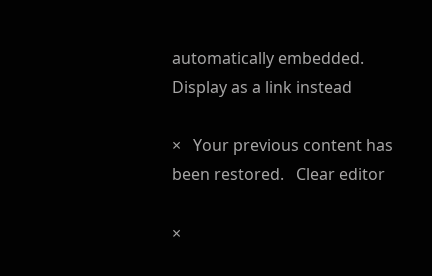automatically embedded.   Display as a link instead

×   Your previous content has been restored.   Clear editor

×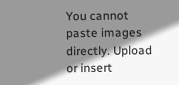You cannot paste images directly. Upload or insert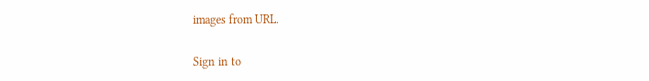images from URL.

Sign in to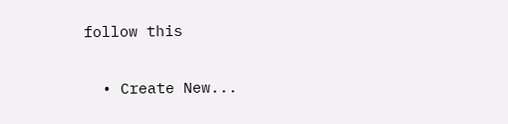follow this

  • Create New...